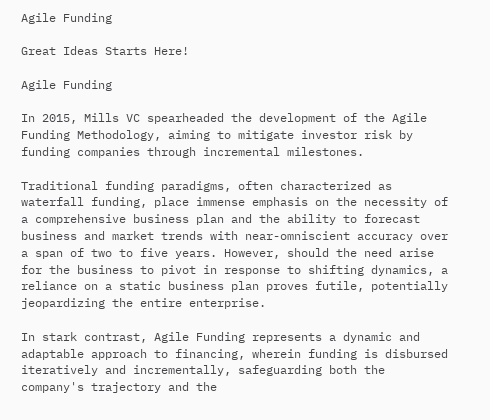Agile Funding

Great Ideas Starts Here!

Agile Funding

In 2015, Mills VC spearheaded the development of the Agile Funding Methodology, aiming to mitigate investor risk by funding companies through incremental milestones.

Traditional funding paradigms, often characterized as waterfall funding, place immense emphasis on the necessity of a comprehensive business plan and the ability to forecast business and market trends with near-omniscient accuracy over a span of two to five years. However, should the need arise for the business to pivot in response to shifting dynamics, a reliance on a static business plan proves futile, potentially jeopardizing the entire enterprise.

In stark contrast, Agile Funding represents a dynamic and adaptable approach to financing, wherein funding is disbursed iteratively and incrementally, safeguarding both the company's trajectory and the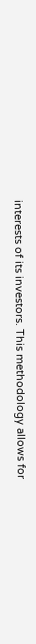interests of its investors. This methodology allows for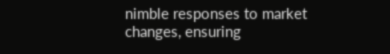nimble responses to market changes, ensuring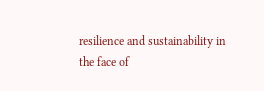resilience and sustainability in the face of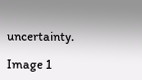uncertainty.

Image 1